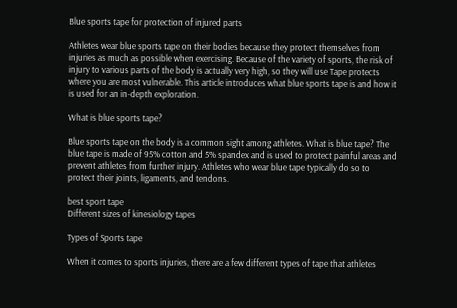Blue sports tape for protection of injured parts

Athletes wear blue sports tape on their bodies because they protect themselves from injuries as much as possible when exercising. Because of the variety of sports, the risk of injury to various parts of the body is actually very high, so they will use Tape protects where you are most vulnerable. This article introduces what blue sports tape is and how it is used for an in-depth exploration.

What is blue sports tape?

Blue sports tape on the body is a common sight among athletes. What is blue tape? The blue tape is made of 95% cotton and 5% spandex and is used to protect painful areas and prevent athletes from further injury. Athletes who wear blue tape typically do so to protect their joints, ligaments, and tendons.

best sport tape
Different sizes of kinesiology tapes

Types of Sports tape

When it comes to sports injuries, there are a few different types of tape that athletes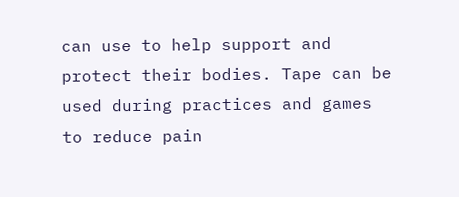can use to help support and protect their bodies. Tape can be used during practices and games to reduce pain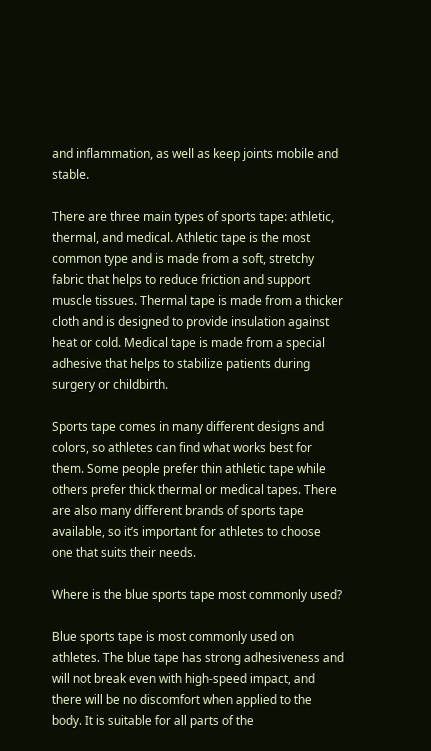and inflammation, as well as keep joints mobile and stable.

There are three main types of sports tape: athletic, thermal, and medical. Athletic tape is the most common type and is made from a soft, stretchy fabric that helps to reduce friction and support muscle tissues. Thermal tape is made from a thicker cloth and is designed to provide insulation against heat or cold. Medical tape is made from a special adhesive that helps to stabilize patients during surgery or childbirth.

Sports tape comes in many different designs and colors, so athletes can find what works best for them. Some people prefer thin athletic tape while others prefer thick thermal or medical tapes. There are also many different brands of sports tape available, so it’s important for athletes to choose one that suits their needs.

Where is the blue sports tape most commonly used?

Blue sports tape is most commonly used on athletes. The blue tape has strong adhesiveness and will not break even with high-speed impact, and there will be no discomfort when applied to the body. It is suitable for all parts of the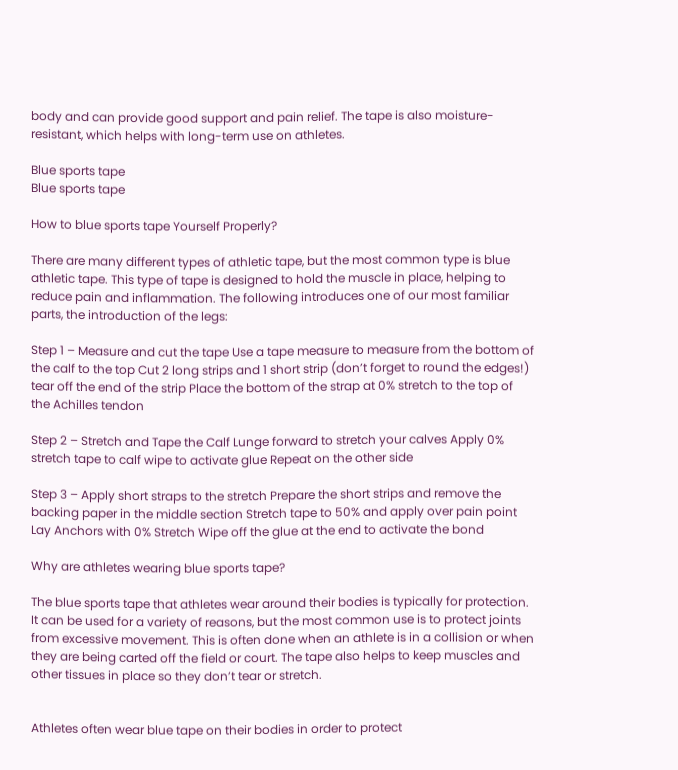body and can provide good support and pain relief. The tape is also moisture-resistant, which helps with long-term use on athletes.

Blue sports tape
Blue sports tape

How to blue sports tape Yourself Properly?

There are many different types of athletic tape, but the most common type is blue athletic tape. This type of tape is designed to hold the muscle in place, helping to reduce pain and inflammation. The following introduces one of our most familiar parts, the introduction of the legs:

Step 1 – Measure and cut the tape Use a tape measure to measure from the bottom of the calf to the top Cut 2 long strips and 1 short strip (don’t forget to round the edges!) tear off the end of the strip Place the bottom of the strap at 0% stretch to the top of the Achilles tendon

Step 2 – Stretch and Tape the Calf Lunge forward to stretch your calves Apply 0% stretch tape to calf wipe to activate glue Repeat on the other side

Step 3 – Apply short straps to the stretch Prepare the short strips and remove the backing paper in the middle section Stretch tape to 50% and apply over pain point Lay Anchors with 0% Stretch Wipe off the glue at the end to activate the bond

Why are athletes wearing blue sports tape?

The blue sports tape that athletes wear around their bodies is typically for protection. It can be used for a variety of reasons, but the most common use is to protect joints from excessive movement. This is often done when an athlete is in a collision or when they are being carted off the field or court. The tape also helps to keep muscles and other tissues in place so they don’t tear or stretch.


Athletes often wear blue tape on their bodies in order to protect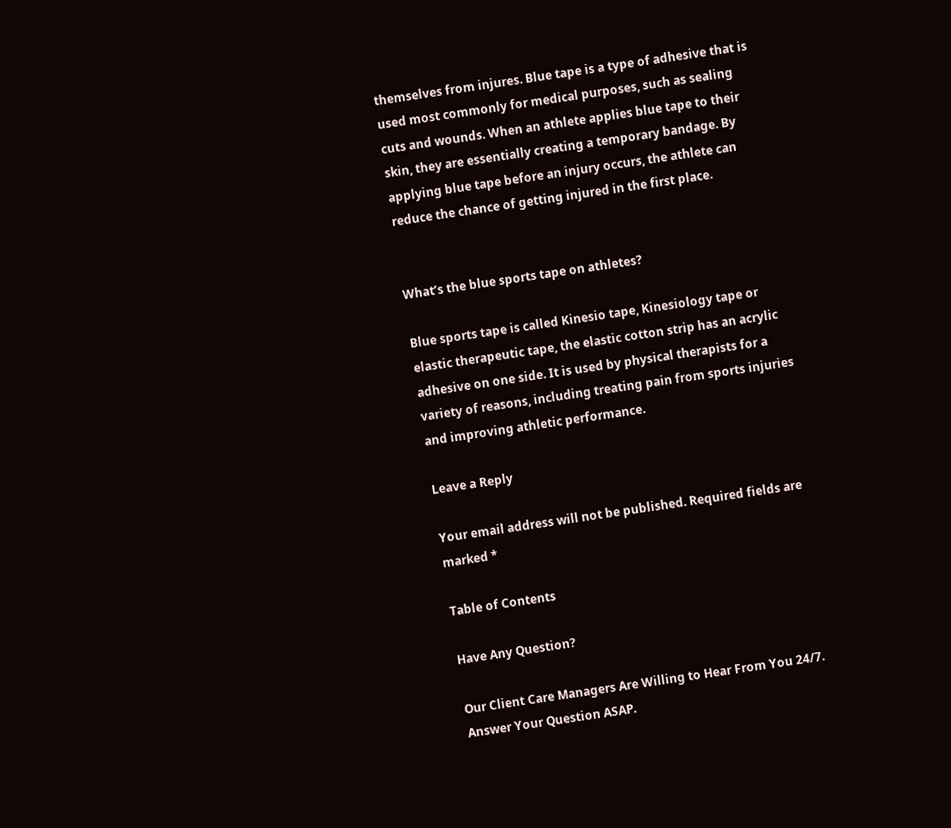themselves from injures. Blue tape is a type of adhesive that is used most commonly for medical purposes, such as sealing cuts and wounds. When an athlete applies blue tape to their skin, they are essentially creating a temporary bandage. By applying blue tape before an injury occurs, the athlete can reduce the chance of getting injured in the first place.


What’s the blue sports tape on athletes?

Blue sports tape is called Kinesio tape, Kinesiology tape or elastic therapeutic tape, the elastic cotton strip has an acrylic adhesive on one side. It is used by physical therapists for a variety of reasons, including treating pain from sports injuries and improving athletic performance.

Leave a Reply

Your email address will not be published. Required fields are marked *

Table of Contents

Have Any Question?

Our Client Care Managers Are Willing to Hear From You 24/7. Answer Your Question ASAP.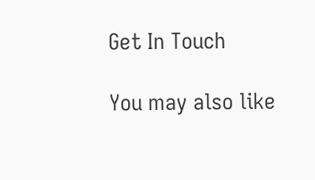Get In Touch

You may also like